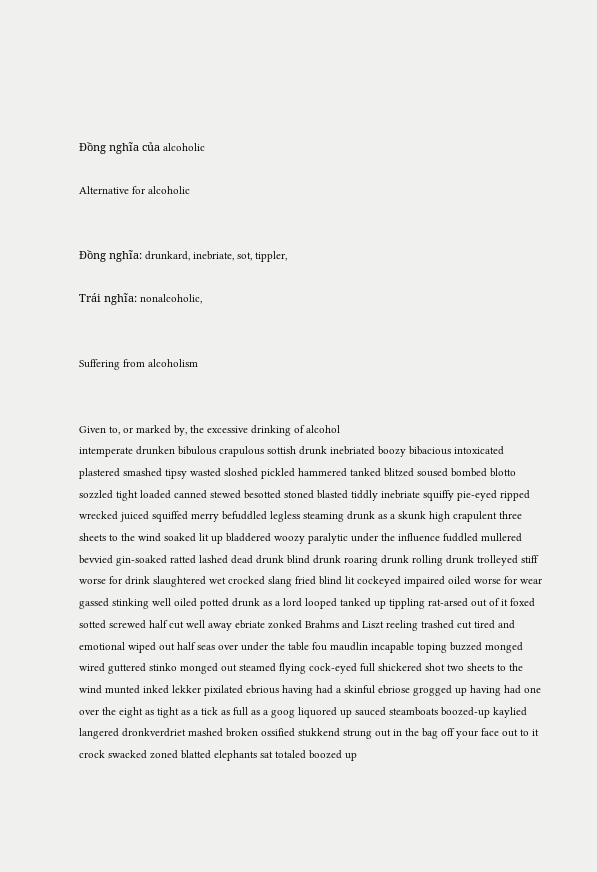Đồng nghĩa của alcoholic

Alternative for alcoholic


Đồng nghĩa: drunkard, inebriate, sot, tippler,

Trái nghĩa: nonalcoholic,


Suffering from alcoholism


Given to, or marked by, the excessive drinking of alcohol
intemperate drunken bibulous crapulous sottish drunk inebriated boozy bibacious intoxicated plastered smashed tipsy wasted sloshed pickled hammered tanked blitzed soused bombed blotto sozzled tight loaded canned stewed besotted stoned blasted tiddly inebriate squiffy pie-eyed ripped wrecked juiced squiffed merry befuddled legless steaming drunk as a skunk high crapulent three sheets to the wind soaked lit up bladdered woozy paralytic under the influence fuddled mullered bevvied gin-soaked ratted lashed dead drunk blind drunk roaring drunk rolling drunk trolleyed stiff worse for drink slaughtered wet crocked slang fried blind lit cockeyed impaired oiled worse for wear gassed stinking well oiled potted drunk as a lord looped tanked up tippling rat-arsed out of it foxed sotted screwed half cut well away ebriate zonked Brahms and Liszt reeling trashed cut tired and emotional wiped out half seas over under the table fou maudlin incapable toping buzzed monged wired guttered stinko monged out steamed flying cock-eyed full shickered shot two sheets to the wind munted inked lekker pixilated ebrious having had a skinful ebriose grogged up having had one over the eight as tight as a tick as full as a goog liquored up sauced steamboats boozed-up kaylied langered dronkverdriet mashed broken ossified stukkend strung out in the bag off your face out to it crock swacked zoned blatted elephants sat totaled boozed up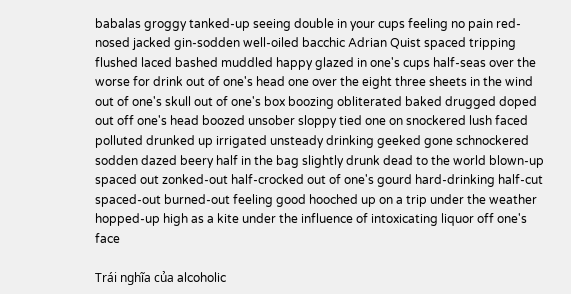babalas groggy tanked-up seeing double in your cups feeling no pain red-nosed jacked gin-sodden well-oiled bacchic Adrian Quist spaced tripping flushed laced bashed muddled happy glazed in one's cups half-seas over the worse for drink out of one's head one over the eight three sheets in the wind out of one's skull out of one's box boozing obliterated baked drugged doped out off one's head boozed unsober sloppy tied one on snockered lush faced polluted drunked up irrigated unsteady drinking geeked gone schnockered sodden dazed beery half in the bag slightly drunk dead to the world blown-up spaced out zonked-out half-crocked out of one's gourd hard-drinking half-cut spaced-out burned-out feeling good hooched up on a trip under the weather hopped-up high as a kite under the influence of intoxicating liquor off one's face

Trái nghĩa của alcoholic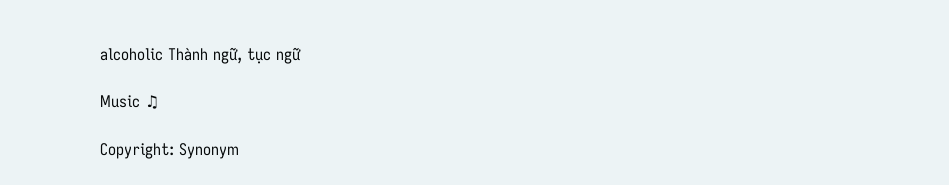alcoholic Thành ngữ, tục ngữ

Music ♫

Copyright: Synonym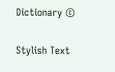Dictionary ©

Stylish Text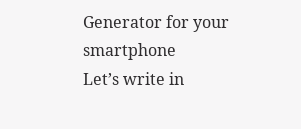Generator for your smartphone
Let’s write in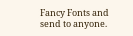Fancy Fonts and send to anyone.